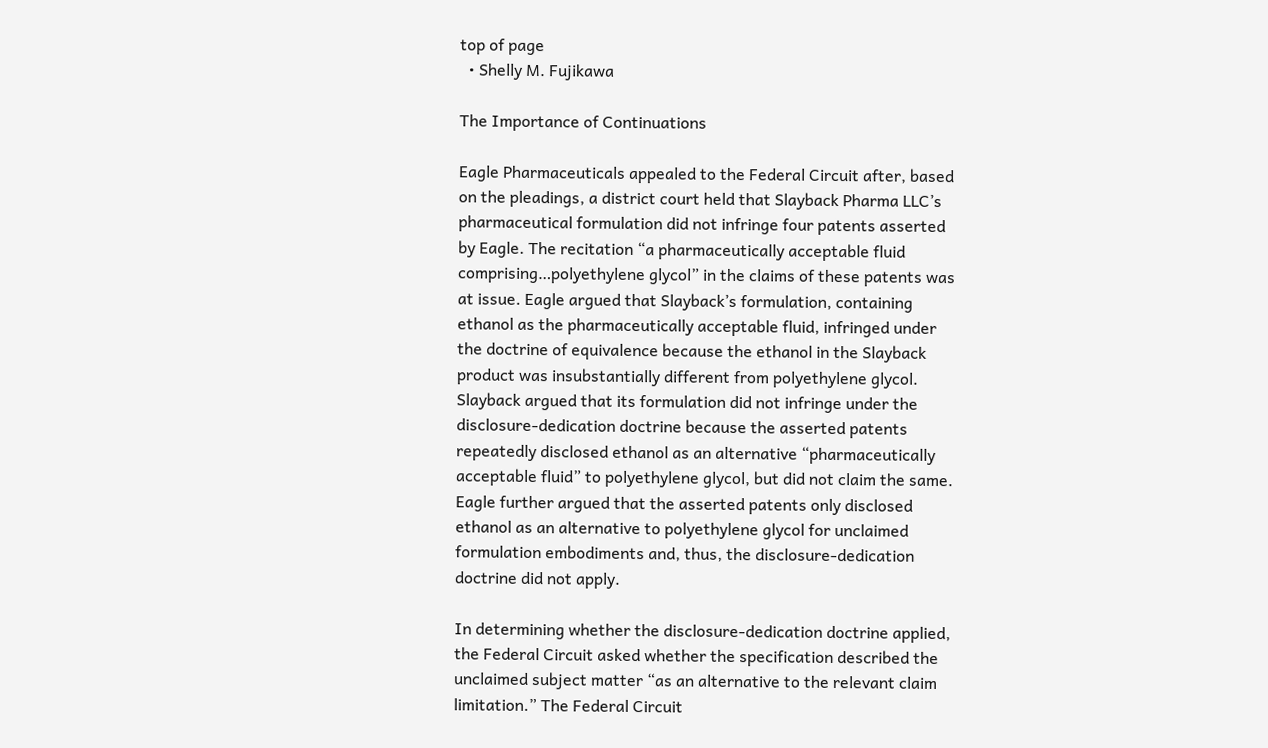top of page
  • Shelly M. Fujikawa

The Importance of Continuations

Eagle Pharmaceuticals appealed to the Federal Circuit after, based on the pleadings, a district court held that Slayback Pharma LLC’s pharmaceutical formulation did not infringe four patents asserted by Eagle. The recitation “a pharmaceutically acceptable fluid comprising…polyethylene glycol” in the claims of these patents was at issue. Eagle argued that Slayback’s formulation, containing ethanol as the pharmaceutically acceptable fluid, infringed under the doctrine of equivalence because the ethanol in the Slayback product was insubstantially different from polyethylene glycol. Slayback argued that its formulation did not infringe under the disclosure-dedication doctrine because the asserted patents repeatedly disclosed ethanol as an alternative “pharmaceutically acceptable fluid” to polyethylene glycol, but did not claim the same. Eagle further argued that the asserted patents only disclosed ethanol as an alternative to polyethylene glycol for unclaimed formulation embodiments and, thus, the disclosure-dedication doctrine did not apply.

In determining whether the disclosure-dedication doctrine applied, the Federal Circuit asked whether the specification described the unclaimed subject matter “as an alternative to the relevant claim limitation.” The Federal Circuit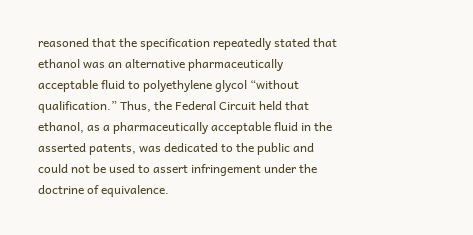reasoned that the specification repeatedly stated that ethanol was an alternative pharmaceutically acceptable fluid to polyethylene glycol “without qualification.” Thus, the Federal Circuit held that ethanol, as a pharmaceutically acceptable fluid in the asserted patents, was dedicated to the public and could not be used to assert infringement under the doctrine of equivalence.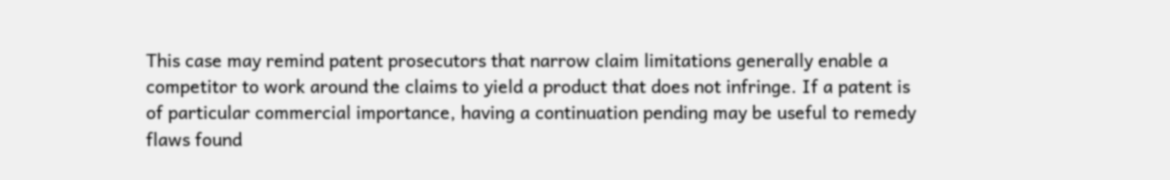This case may remind patent prosecutors that narrow claim limitations generally enable a competitor to work around the claims to yield a product that does not infringe. If a patent is of particular commercial importance, having a continuation pending may be useful to remedy flaws found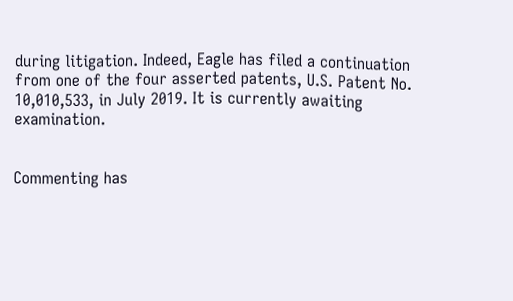during litigation. Indeed, Eagle has filed a continuation from one of the four asserted patents, U.S. Patent No. 10,010,533, in July 2019. It is currently awaiting examination.


Commenting has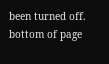been turned off.
bottom of page